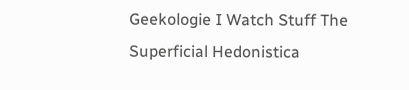Geekologie I Watch Stuff The Superficial Hedonistica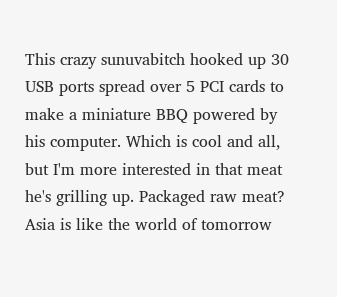This crazy sunuvabitch hooked up 30 USB ports spread over 5 PCI cards to make a miniature BBQ powered by his computer. Which is cool and all, but I'm more interested in that meat he's grilling up. Packaged raw meat? Asia is like the world of tomorrow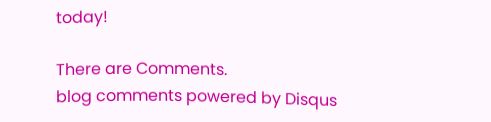today!

There are Comments.
blog comments powered by Disqus